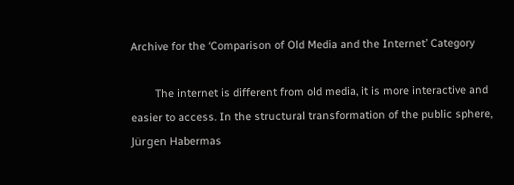Archive for the ‘Comparison of Old Media and the Internet’ Category

        The internet is different from old media, it is more interactive and easier to access. In the structural transformation of the public sphere, Jürgen Habermas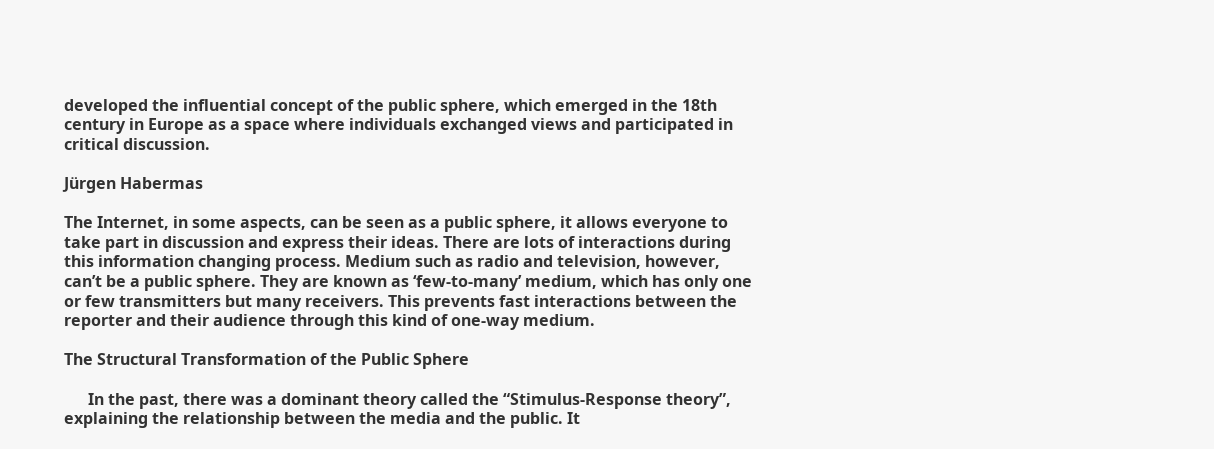developed the influential concept of the public sphere, which emerged in the 18th century in Europe as a space where individuals exchanged views and participated in critical discussion.

Jürgen Habermas

The Internet, in some aspects, can be seen as a public sphere, it allows everyone to take part in discussion and express their ideas. There are lots of interactions during this information changing process. Medium such as radio and television, however, can’t be a public sphere. They are known as ‘few-to-many’ medium, which has only one or few transmitters but many receivers. This prevents fast interactions between the reporter and their audience through this kind of one-way medium.

The Structural Transformation of the Public Sphere

      In the past, there was a dominant theory called the “Stimulus-Response theory”, explaining the relationship between the media and the public. It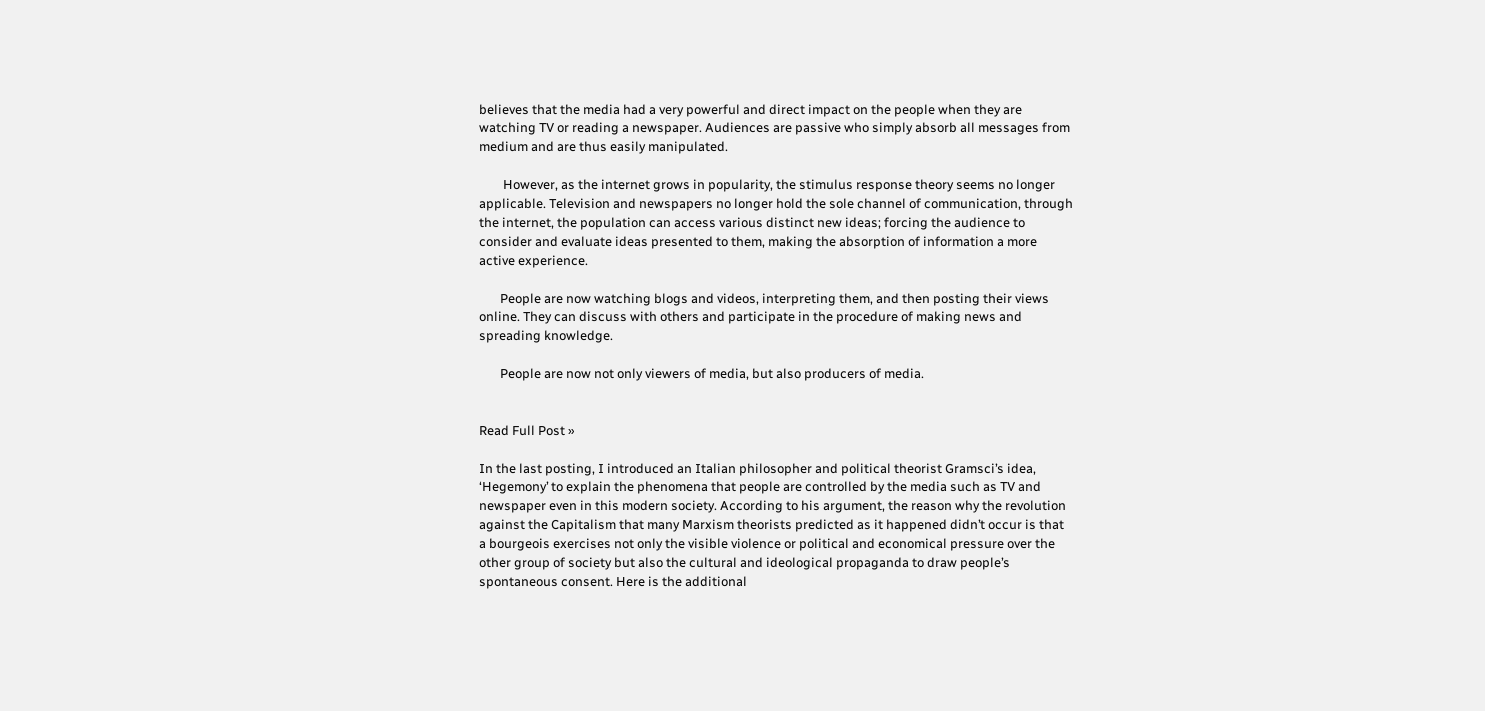believes that the media had a very powerful and direct impact on the people when they are watching TV or reading a newspaper. Audiences are passive who simply absorb all messages from medium and are thus easily manipulated.

        However, as the internet grows in popularity, the stimulus response theory seems no longer applicable. Television and newspapers no longer hold the sole channel of communication, through the internet, the population can access various distinct new ideas; forcing the audience to consider and evaluate ideas presented to them, making the absorption of information a more active experience.

       People are now watching blogs and videos, interpreting them, and then posting their views online. They can discuss with others and participate in the procedure of making news and spreading knowledge.

       People are now not only viewers of media, but also producers of media.


Read Full Post »

In the last posting, I introduced an Italian philosopher and political theorist Gramsci’s idea, ‘Hegemony’ to explain the phenomena that people are controlled by the media such as TV and newspaper even in this modern society. According to his argument, the reason why the revolution against the Capitalism that many Marxism theorists predicted as it happened didn’t occur is that a bourgeois exercises not only the visible violence or political and economical pressure over the other group of society but also the cultural and ideological propaganda to draw people’s spontaneous consent. Here is the additional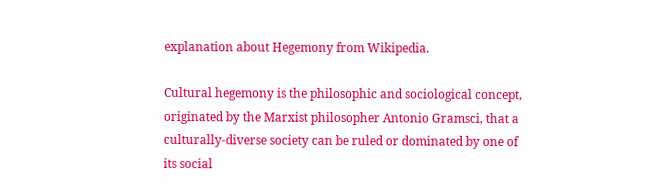explanation about Hegemony from Wikipedia.

Cultural hegemony is the philosophic and sociological concept, originated by the Marxist philosopher Antonio Gramsci, that a culturally-diverse society can be ruled or dominated by one of its social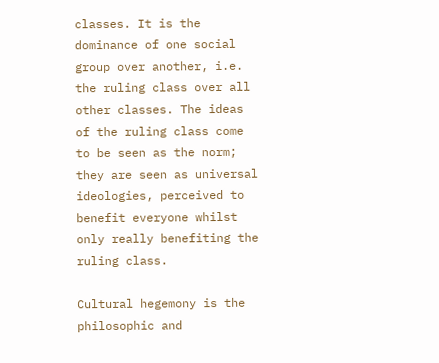classes. It is the dominance of one social group over another, i.e. the ruling class over all other classes. The ideas of the ruling class come to be seen as the norm; they are seen as universal ideologies, perceived to benefit everyone whilst only really benefiting the ruling class.

Cultural hegemony is the philosophic and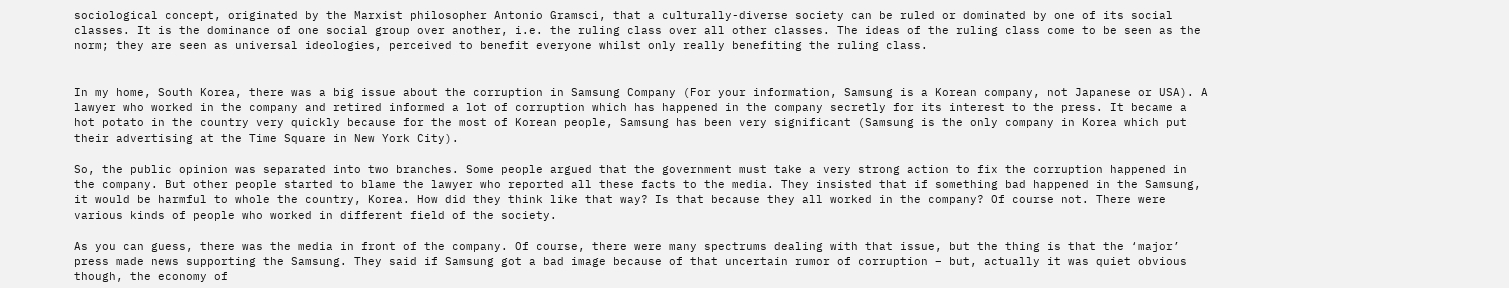sociological concept, originated by the Marxist philosopher Antonio Gramsci, that a culturally-diverse society can be ruled or dominated by one of its social classes. It is the dominance of one social group over another, i.e. the ruling class over all other classes. The ideas of the ruling class come to be seen as the norm; they are seen as universal ideologies, perceived to benefit everyone whilst only really benefiting the ruling class.


In my home, South Korea, there was a big issue about the corruption in Samsung Company (For your information, Samsung is a Korean company, not Japanese or USA). A lawyer who worked in the company and retired informed a lot of corruption which has happened in the company secretly for its interest to the press. It became a hot potato in the country very quickly because for the most of Korean people, Samsung has been very significant (Samsung is the only company in Korea which put their advertising at the Time Square in New York City).

So, the public opinion was separated into two branches. Some people argued that the government must take a very strong action to fix the corruption happened in the company. But other people started to blame the lawyer who reported all these facts to the media. They insisted that if something bad happened in the Samsung, it would be harmful to whole the country, Korea. How did they think like that way? Is that because they all worked in the company? Of course not. There were various kinds of people who worked in different field of the society.

As you can guess, there was the media in front of the company. Of course, there were many spectrums dealing with that issue, but the thing is that the ‘major’ press made news supporting the Samsung. They said if Samsung got a bad image because of that uncertain rumor of corruption – but, actually it was quiet obvious though, the economy of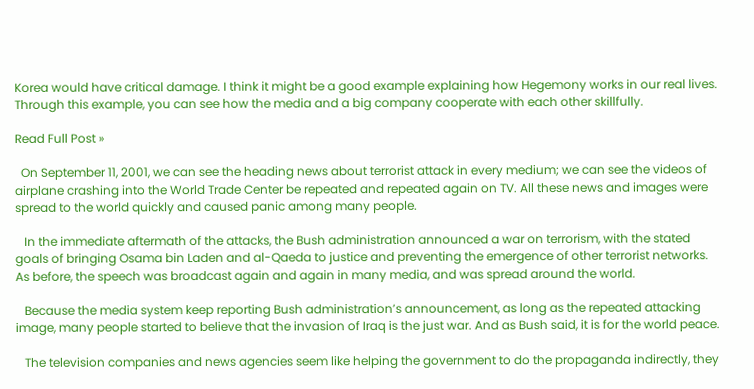Korea would have critical damage. I think it might be a good example explaining how Hegemony works in our real lives. Through this example, you can see how the media and a big company cooperate with each other skillfully.

Read Full Post »

  On September 11, 2001, we can see the heading news about terrorist attack in every medium; we can see the videos of airplane crashing into the World Trade Center be repeated and repeated again on TV. All these news and images were spread to the world quickly and caused panic among many people.

   In the immediate aftermath of the attacks, the Bush administration announced a war on terrorism, with the stated goals of bringing Osama bin Laden and al-Qaeda to justice and preventing the emergence of other terrorist networks. As before, the speech was broadcast again and again in many media, and was spread around the world.

   Because the media system keep reporting Bush administration’s announcement, as long as the repeated attacking image, many people started to believe that the invasion of Iraq is the just war. And as Bush said, it is for the world peace.

   The television companies and news agencies seem like helping the government to do the propaganda indirectly, they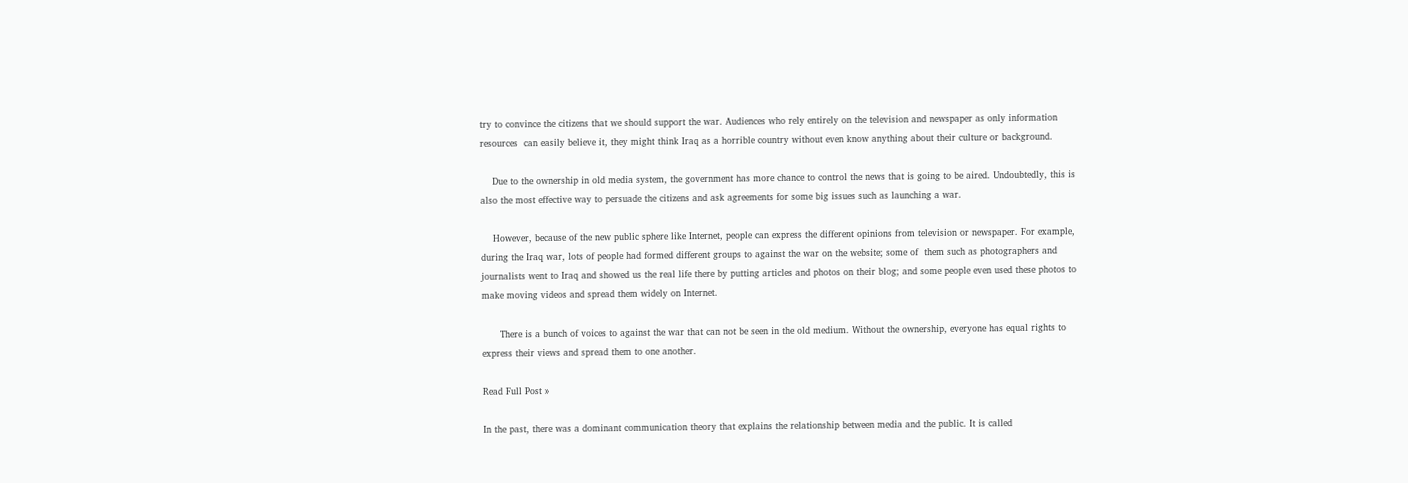try to convince the citizens that we should support the war. Audiences who rely entirely on the television and newspaper as only information resources  can easily believe it, they might think Iraq as a horrible country without even know anything about their culture or background.

    Due to the ownership in old media system, the government has more chance to control the news that is going to be aired. Undoubtedly, this is also the most effective way to persuade the citizens and ask agreements for some big issues such as launching a war.

    However, because of the new public sphere like Internet, people can express the different opinions from television or newspaper. For example, during the Iraq war, lots of people had formed different groups to against the war on the website; some of  them such as photographers and journalists went to Iraq and showed us the real life there by putting articles and photos on their blog; and some people even used these photos to make moving videos and spread them widely on Internet.

      There is a bunch of voices to against the war that can not be seen in the old medium. Without the ownership, everyone has equal rights to express their views and spread them to one another.

Read Full Post »

In the past, there was a dominant communication theory that explains the relationship between media and the public. It is called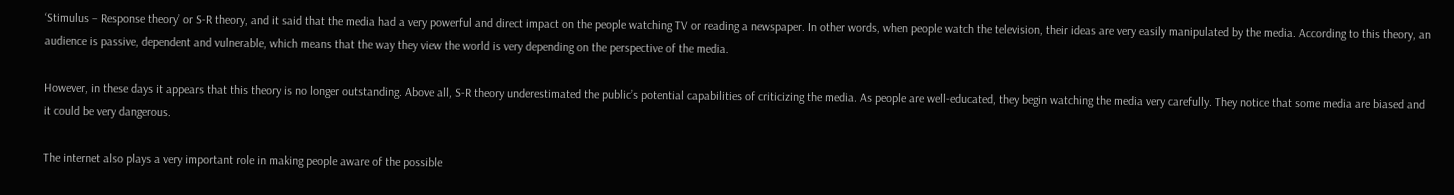‘Stimulus – Response theory’ or S-R theory, and it said that the media had a very powerful and direct impact on the people watching TV or reading a newspaper. In other words, when people watch the television, their ideas are very easily manipulated by the media. According to this theory, an audience is passive, dependent and vulnerable, which means that the way they view the world is very depending on the perspective of the media.

However, in these days it appears that this theory is no longer outstanding. Above all, S-R theory underestimated the public’s potential capabilities of criticizing the media. As people are well-educated, they begin watching the media very carefully. They notice that some media are biased and it could be very dangerous.

The internet also plays a very important role in making people aware of the possible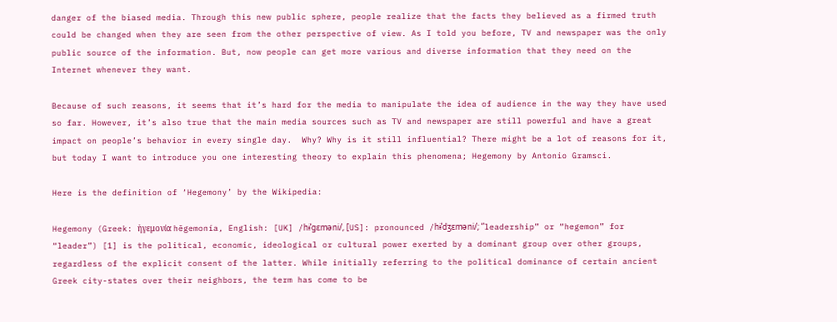danger of the biased media. Through this new public sphere, people realize that the facts they believed as a firmed truth could be changed when they are seen from the other perspective of view. As I told you before, TV and newspaper was the only public source of the information. But, now people can get more various and diverse information that they need on the Internet whenever they want.

Because of such reasons, it seems that it’s hard for the media to manipulate the idea of audience in the way they have used so far. However, it’s also true that the main media sources such as TV and newspaper are still powerful and have a great impact on people’s behavior in every single day.  Why? Why is it still influential? There might be a lot of reasons for it, but today I want to introduce you one interesting theory to explain this phenomena; Hegemony by Antonio Gramsci.

Here is the definition of ‘Hegemony’ by the Wikipedia:

Hegemony (Greek: ἡγεμονία hēgemonía, English: [UK] /hɨˈɡɛməni/, [US]: pronounced /hɨˈdʒɛməni/; “leadership” or “hegemon” for “leader”) [1] is the political, economic, ideological or cultural power exerted by a dominant group over other groups, regardless of the explicit consent of the latter. While initially referring to the political dominance of certain ancient Greek city-states over their neighbors, the term has come to be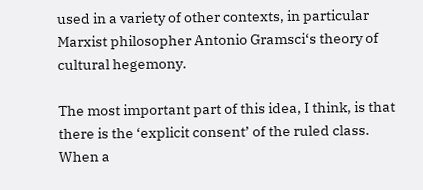used in a variety of other contexts, in particular Marxist philosopher Antonio Gramsci‘s theory of cultural hegemony.

The most important part of this idea, I think, is that there is the ‘explicit consent’ of the ruled class. When a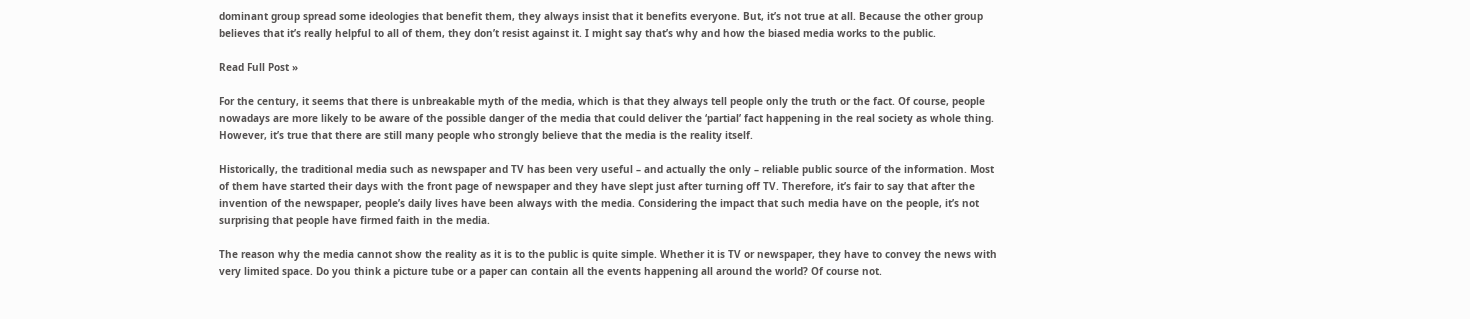dominant group spread some ideologies that benefit them, they always insist that it benefits everyone. But, it’s not true at all. Because the other group believes that it’s really helpful to all of them, they don’t resist against it. I might say that’s why and how the biased media works to the public.

Read Full Post »

For the century, it seems that there is unbreakable myth of the media, which is that they always tell people only the truth or the fact. Of course, people nowadays are more likely to be aware of the possible danger of the media that could deliver the ‘partial’ fact happening in the real society as whole thing. However, it’s true that there are still many people who strongly believe that the media is the reality itself.

Historically, the traditional media such as newspaper and TV has been very useful – and actually the only – reliable public source of the information. Most of them have started their days with the front page of newspaper and they have slept just after turning off TV. Therefore, it’s fair to say that after the invention of the newspaper, people’s daily lives have been always with the media. Considering the impact that such media have on the people, it’s not surprising that people have firmed faith in the media.

The reason why the media cannot show the reality as it is to the public is quite simple. Whether it is TV or newspaper, they have to convey the news with very limited space. Do you think a picture tube or a paper can contain all the events happening all around the world? Of course not.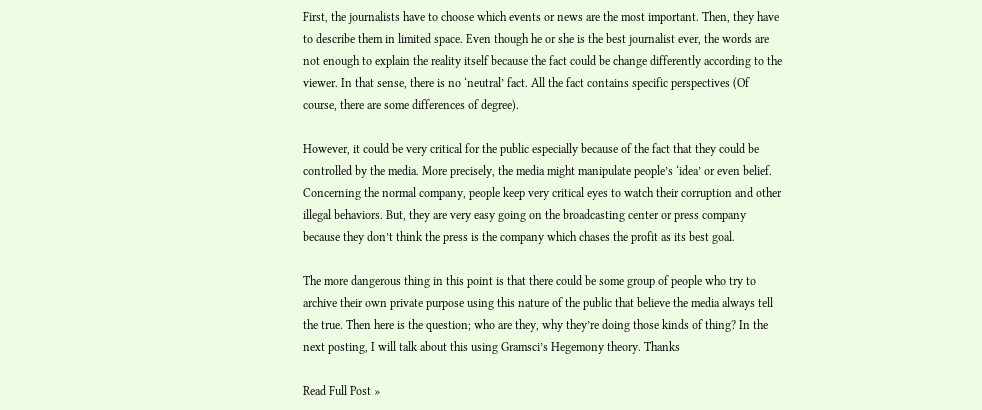First, the journalists have to choose which events or news are the most important. Then, they have to describe them in limited space. Even though he or she is the best journalist ever, the words are not enough to explain the reality itself because the fact could be change differently according to the viewer. In that sense, there is no ‘neutral’ fact. All the fact contains specific perspectives (Of course, there are some differences of degree).

However, it could be very critical for the public especially because of the fact that they could be controlled by the media. More precisely, the media might manipulate people’s ‘idea’ or even belief. Concerning the normal company, people keep very critical eyes to watch their corruption and other illegal behaviors. But, they are very easy going on the broadcasting center or press company because they don’t think the press is the company which chases the profit as its best goal.

The more dangerous thing in this point is that there could be some group of people who try to archive their own private purpose using this nature of the public that believe the media always tell the true. Then here is the question; who are they, why they’re doing those kinds of thing? In the next posting, I will talk about this using Gramsci’s Hegemony theory. Thanks

Read Full Post »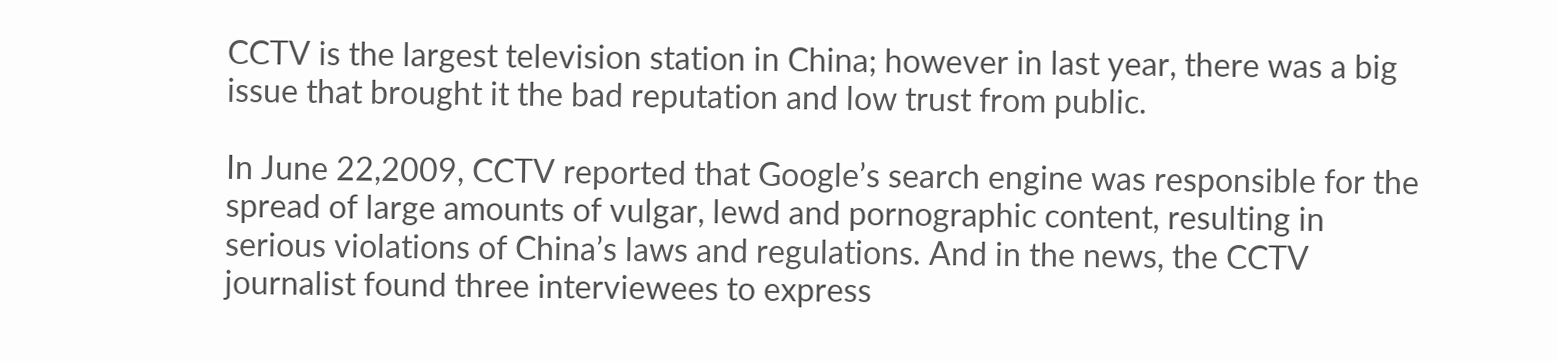CCTV is the largest television station in China; however in last year, there was a big issue that brought it the bad reputation and low trust from public.

In June 22,2009, CCTV reported that Google’s search engine was responsible for the spread of large amounts of vulgar, lewd and pornographic content, resulting in serious violations of China’s laws and regulations. And in the news, the CCTV journalist found three interviewees to express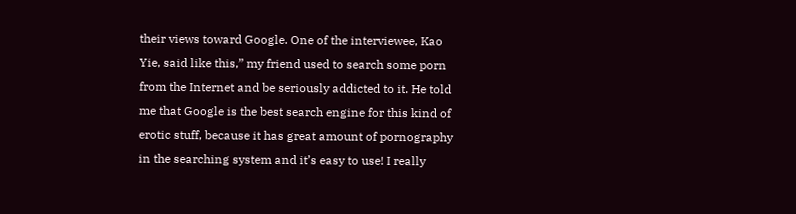their views toward Google. One of the interviewee, Kao Yie, said like this,” my friend used to search some porn from the Internet and be seriously addicted to it. He told me that Google is the best search engine for this kind of erotic stuff, because it has great amount of pornography in the searching system and it’s easy to use! I really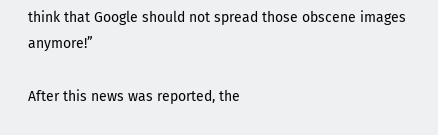think that Google should not spread those obscene images anymore!”

After this news was reported, the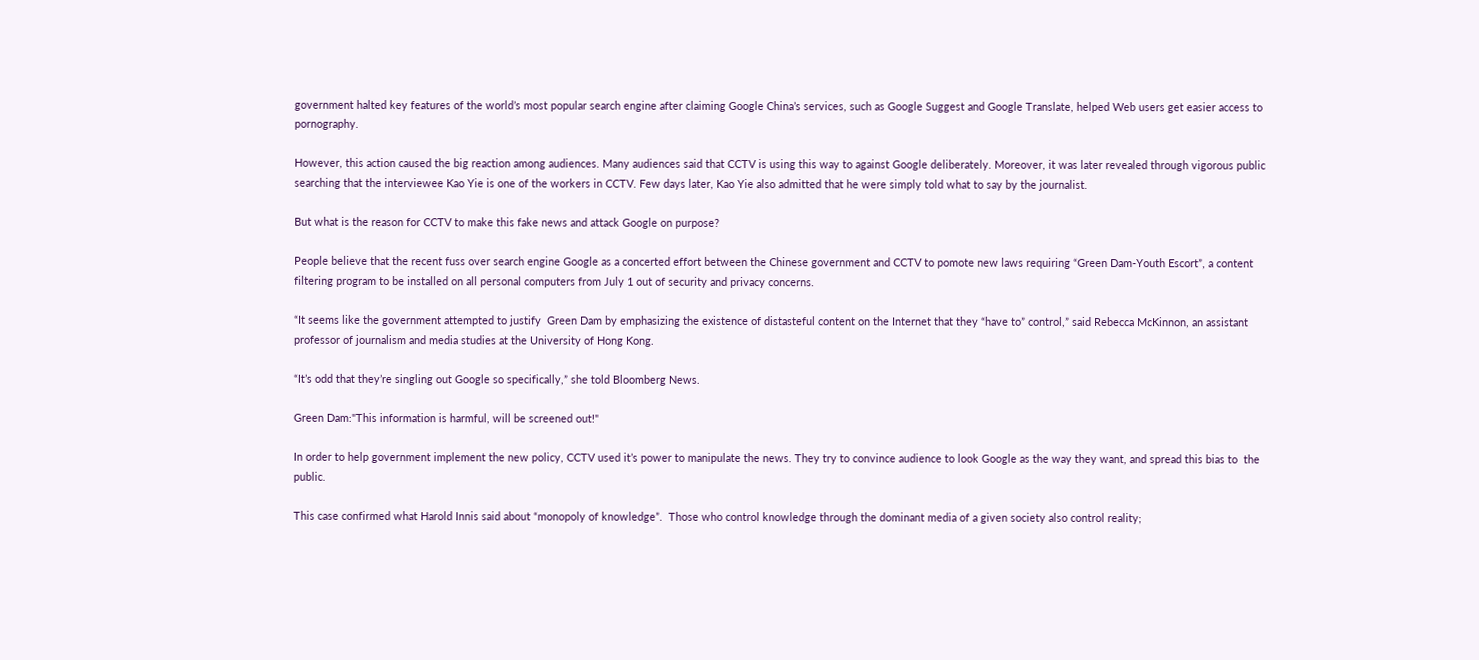government halted key features of the world’s most popular search engine after claiming Google China’s services, such as Google Suggest and Google Translate, helped Web users get easier access to pornography.

However, this action caused the big reaction among audiences. Many audiences said that CCTV is using this way to against Google deliberately. Moreover, it was later revealed through vigorous public searching that the interviewee Kao Yie is one of the workers in CCTV. Few days later, Kao Yie also admitted that he were simply told what to say by the journalist.

But what is the reason for CCTV to make this fake news and attack Google on purpose?

People believe that the recent fuss over search engine Google as a concerted effort between the Chinese government and CCTV to pomote new laws requiring “Green Dam-Youth Escort”, a content filtering program to be installed on all personal computers from July 1 out of security and privacy concerns.

“It seems like the government attempted to justify  Green Dam by emphasizing the existence of distasteful content on the Internet that they “have to” control,” said Rebecca McKinnon, an assistant professor of journalism and media studies at the University of Hong Kong.

“It’s odd that they’re singling out Google so specifically,” she told Bloomberg News.

Green Dam:"This information is harmful, will be screened out!"

In order to help government implement the new policy, CCTV used it’s power to manipulate the news. They try to convince audience to look Google as the way they want, and spread this bias to  the public.

This case confirmed what Harold Innis said about “monopoly of knowledge”.  Those who control knowledge through the dominant media of a given society also control reality;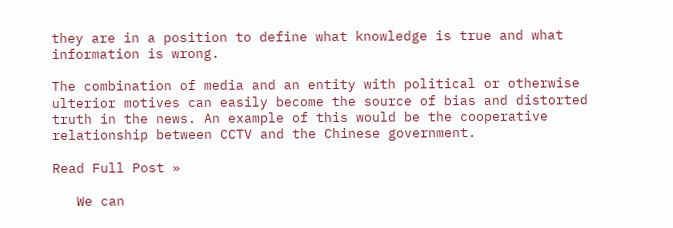they are in a position to define what knowledge is true and what information is wrong.

The combination of media and an entity with political or otherwise ulterior motives can easily become the source of bias and distorted truth in the news. An example of this would be the cooperative relationship between CCTV and the Chinese government.

Read Full Post »

   We can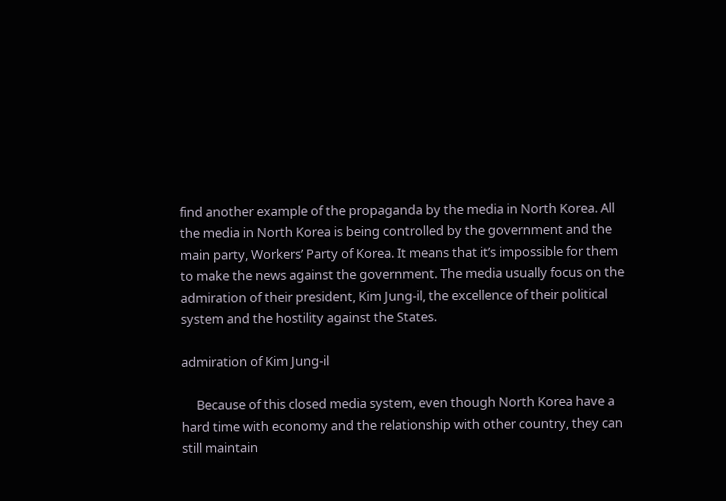find another example of the propaganda by the media in North Korea. All the media in North Korea is being controlled by the government and the main party, Workers’ Party of Korea. It means that it’s impossible for them to make the news against the government. The media usually focus on the admiration of their president, Kim Jung-il, the excellence of their political system and the hostility against the States.

admiration of Kim Jung-il

     Because of this closed media system, even though North Korea have a hard time with economy and the relationship with other country, they can still maintain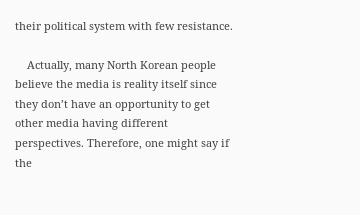their political system with few resistance.

    Actually, many North Korean people believe the media is reality itself since they don’t have an opportunity to get other media having different perspectives. Therefore, one might say if the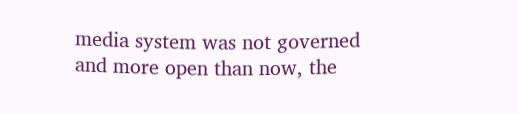media system was not governed and more open than now, the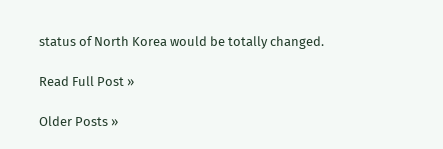status of North Korea would be totally changed.

Read Full Post »

Older Posts »